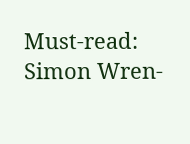Must-read: Simon Wren-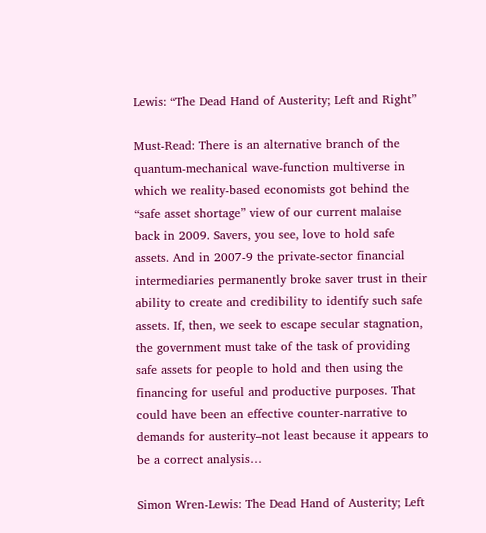Lewis: “The Dead Hand of Austerity; Left and Right”

Must-Read: There is an alternative branch of the quantum-mechanical wave-function multiverse in which we reality-based economists got behind the “safe asset shortage” view of our current malaise back in 2009. Savers, you see, love to hold safe assets. And in 2007-9 the private-sector financial intermediaries permanently broke saver trust in their ability to create and credibility to identify such safe assets. If, then, we seek to escape secular stagnation, the government must take of the task of providing safe assets for people to hold and then using the financing for useful and productive purposes. That could have been an effective counter-narrative to demands for austerity–not least because it appears to be a correct analysis…

Simon Wren-Lewis: The Dead Hand of Austerity; Left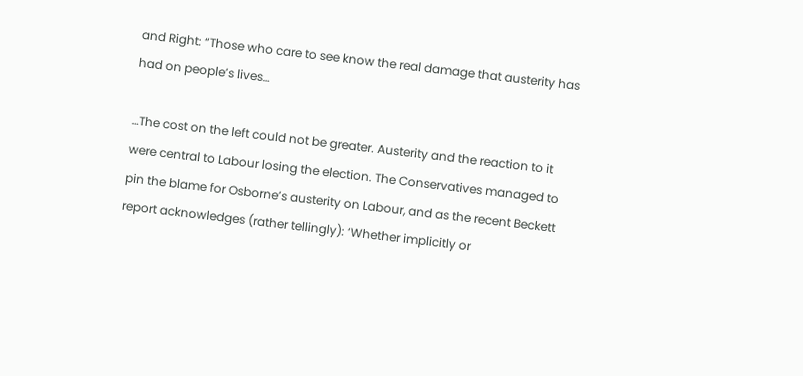and Right: “Those who care to see know the real damage that austerity has had on people’s lives…

…The cost on the left could not be greater. Austerity and the reaction to it were central to Labour losing the election. The Conservatives managed to pin the blame for Osborne’s austerity on Labour, and as the recent Beckett report acknowledges (rather tellingly): ‘Whether implicitly or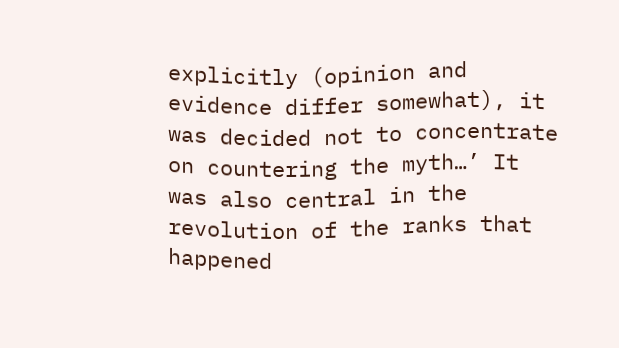explicitly (opinion and evidence differ somewhat), it was decided not to concentrate on countering the myth…’ It was also central in the revolution of the ranks that happened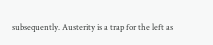subsequently. Austerity is a trap for the left as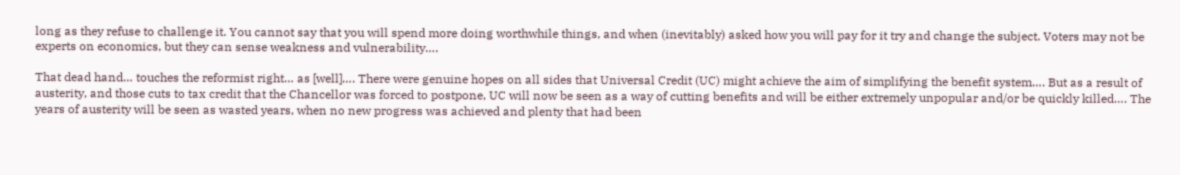long as they refuse to challenge it. You cannot say that you will spend more doing worthwhile things, and when (inevitably) asked how you will pay for it try and change the subject. Voters may not be experts on economics, but they can sense weakness and vulnerability….

That dead hand… touches the reformist right… as [well]…. There were genuine hopes on all sides that Universal Credit (UC) might achieve the aim of simplifying the benefit system…. But as a result of austerity, and those cuts to tax credit that the Chancellor was forced to postpone, UC will now be seen as a way of cutting benefits and will be either extremely unpopular and/or be quickly killed…. The years of austerity will be seen as wasted years, when no new progress was achieved and plenty that had been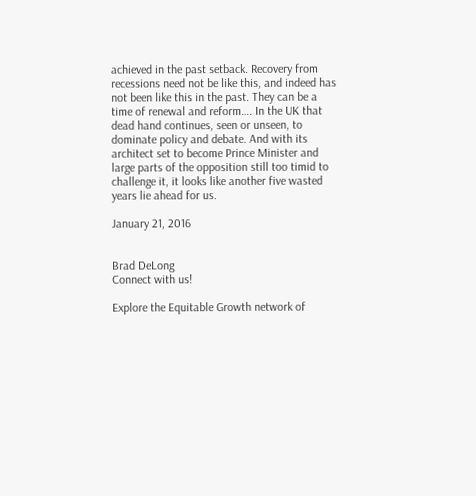achieved in the past setback. Recovery from recessions need not be like this, and indeed has not been like this in the past. They can be a time of renewal and reform…. In the UK that dead hand continues, seen or unseen, to dominate policy and debate. And with its architect set to become Prince Minister and large parts of the opposition still too timid to challenge it, it looks like another five wasted years lie ahead for us.

January 21, 2016


Brad DeLong
Connect with us!

Explore the Equitable Growth network of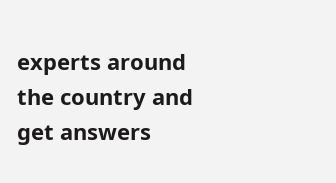experts around the country and get answers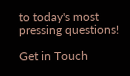to today's most pressing questions!

Get in Touch